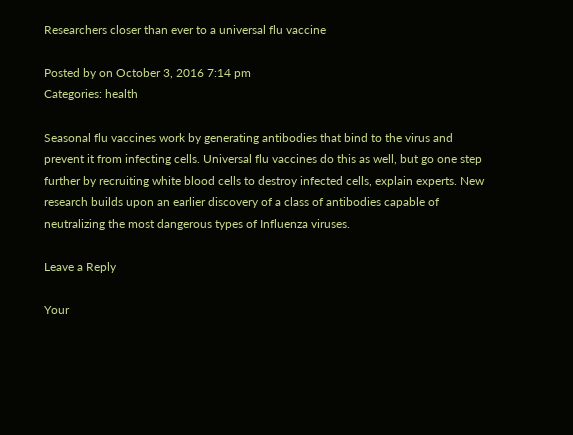Researchers closer than ever to a universal flu vaccine

Posted by on October 3, 2016 7:14 pm
Categories: health

Seasonal flu vaccines work by generating antibodies that bind to the virus and prevent it from infecting cells. Universal flu vaccines do this as well, but go one step further by recruiting white blood cells to destroy infected cells, explain experts. New research builds upon an earlier discovery of a class of antibodies capable of neutralizing the most dangerous types of Influenza viruses.

Leave a Reply

Your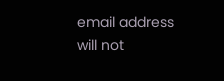email address will not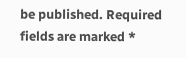be published. Required fields are marked *